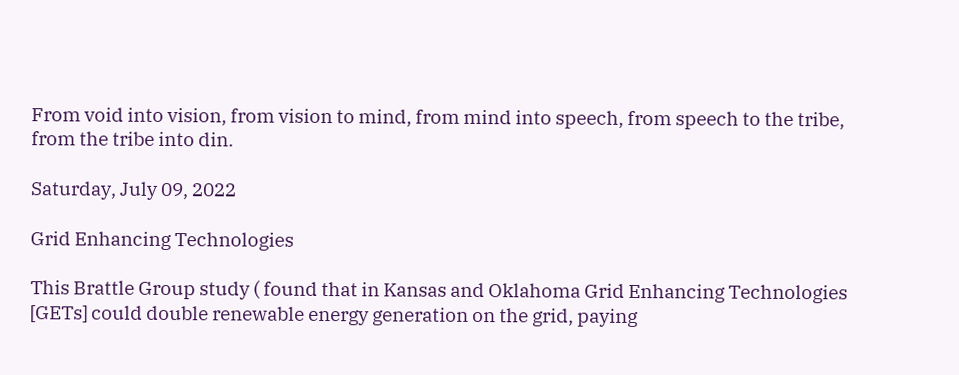From void into vision, from vision to mind, from mind into speech, from speech to the tribe, from the tribe into din.

Saturday, July 09, 2022

Grid Enhancing Technologies

This Brattle Group study ( found that in Kansas and Oklahoma Grid Enhancing Technologies [GETs] could double renewable energy generation on the grid, paying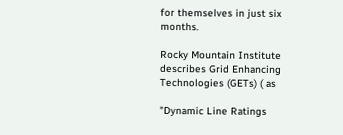for themselves in just six months.

Rocky Mountain Institute describes Grid Enhancing Technologies (GETs) ( as

"Dynamic Line Ratings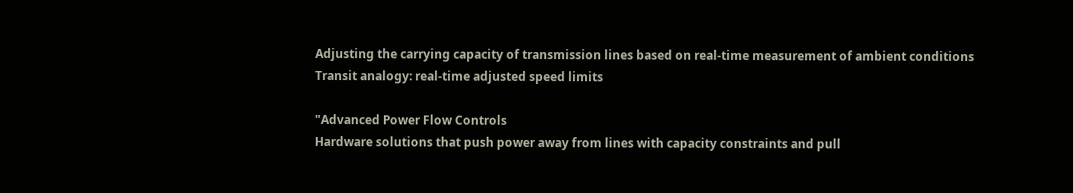Adjusting the carrying capacity of transmission lines based on real-time measurement of ambient conditions
Transit analogy: real-time adjusted speed limits

"Advanced Power Flow Controls
Hardware solutions that push power away from lines with capacity constraints and pull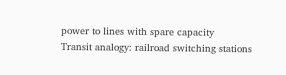power to lines with spare capacity
Transit analogy: railroad switching stations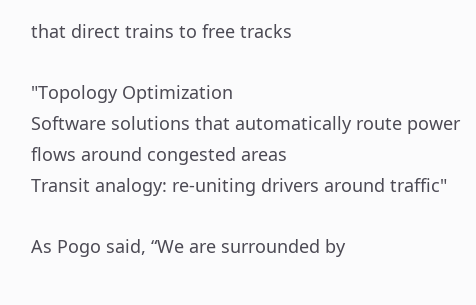that direct trains to free tracks

"Topology Optimization
Software solutions that automatically route power flows around congested areas
Transit analogy: re-uniting drivers around traffic"

As Pogo said, “We are surrounded by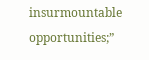insurmountable opportunities;”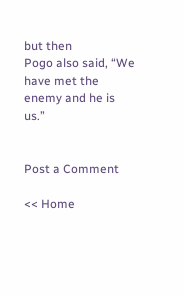but then
Pogo also said, “We have met the enemy and he is us.”


Post a Comment

<< Home